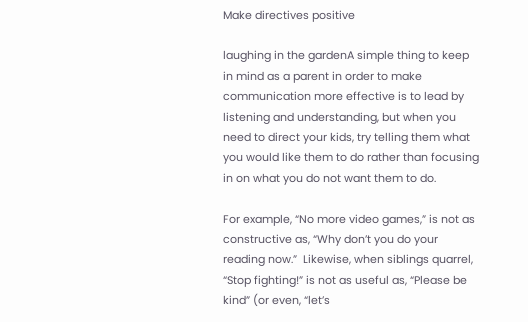Make directives positive

laughing in the gardenA simple thing to keep in mind as a parent in order to make communication more effective is to lead by listening and understanding, but when you need to direct your kids, try telling them what you would like them to do rather than focusing in on what you do not want them to do.

For example, “No more video games,” is not as constructive as, “Why don’t you do your reading now.”  Likewise, when siblings quarrel, “Stop fighting!” is not as useful as, “Please be kind” (or even, “let’s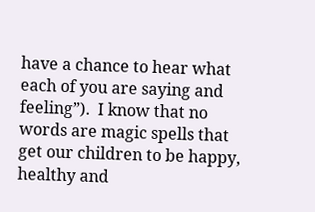have a chance to hear what each of you are saying and feeling”).  I know that no words are magic spells that get our children to be happy, healthy and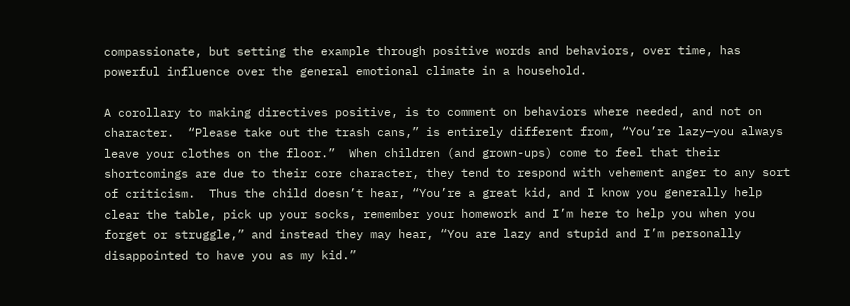compassionate, but setting the example through positive words and behaviors, over time, has powerful influence over the general emotional climate in a household.

A corollary to making directives positive, is to comment on behaviors where needed, and not on character.  “Please take out the trash cans,” is entirely different from, “You’re lazy—you always leave your clothes on the floor.”  When children (and grown-ups) come to feel that their shortcomings are due to their core character, they tend to respond with vehement anger to any sort of criticism.  Thus the child doesn’t hear, “You’re a great kid, and I know you generally help clear the table, pick up your socks, remember your homework and I’m here to help you when you forget or struggle,” and instead they may hear, “You are lazy and stupid and I’m personally disappointed to have you as my kid.”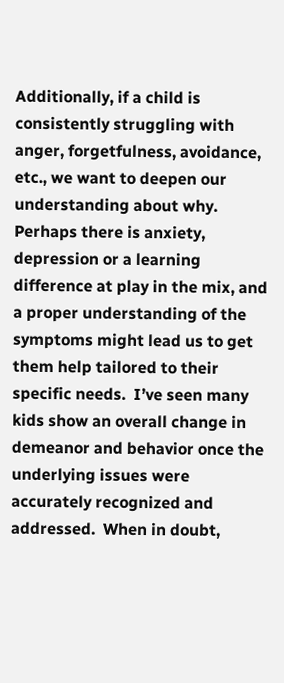Additionally, if a child is consistently struggling with anger, forgetfulness, avoidance, etc., we want to deepen our understanding about why.  Perhaps there is anxiety, depression or a learning difference at play in the mix, and a proper understanding of the symptoms might lead us to get them help tailored to their specific needs.  I’ve seen many kids show an overall change in demeanor and behavior once the underlying issues were accurately recognized and addressed.  When in doubt,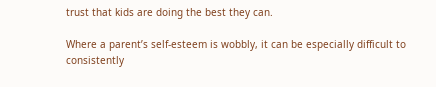trust that kids are doing the best they can.

Where a parent’s self-esteem is wobbly, it can be especially difficult to consistently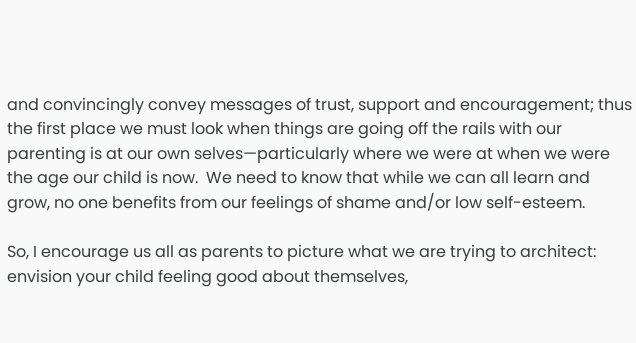and convincingly convey messages of trust, support and encouragement; thus the first place we must look when things are going off the rails with our parenting is at our own selves—particularly where we were at when we were the age our child is now.  We need to know that while we can all learn and grow, no one benefits from our feelings of shame and/or low self-esteem.

So, I encourage us all as parents to picture what we are trying to architect:  envision your child feeling good about themselves,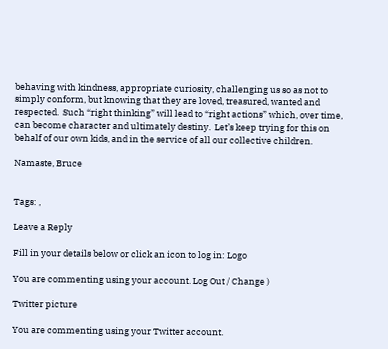behaving with kindness, appropriate curiosity, challenging us so as not to simply conform, but knowing that they are loved, treasured, wanted and respected.  Such “right thinking” will lead to “right actions” which, over time, can become character and ultimately destiny.  Let’s keep trying for this on behalf of our own kids, and in the service of all our collective children.

Namaste, Bruce


Tags: ,

Leave a Reply

Fill in your details below or click an icon to log in: Logo

You are commenting using your account. Log Out / Change )

Twitter picture

You are commenting using your Twitter account.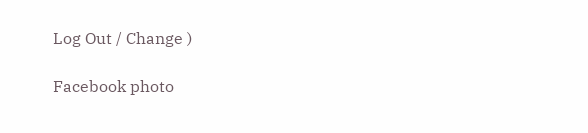Log Out / Change )

Facebook photo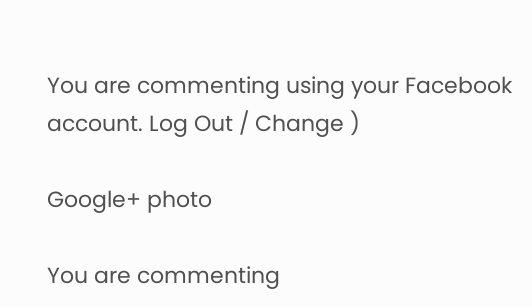You are commenting using your Facebook account. Log Out / Change )

Google+ photo

You are commenting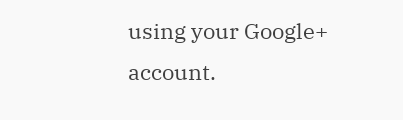using your Google+ account.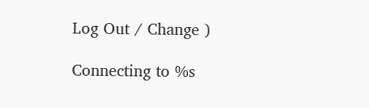Log Out / Change )

Connecting to %s